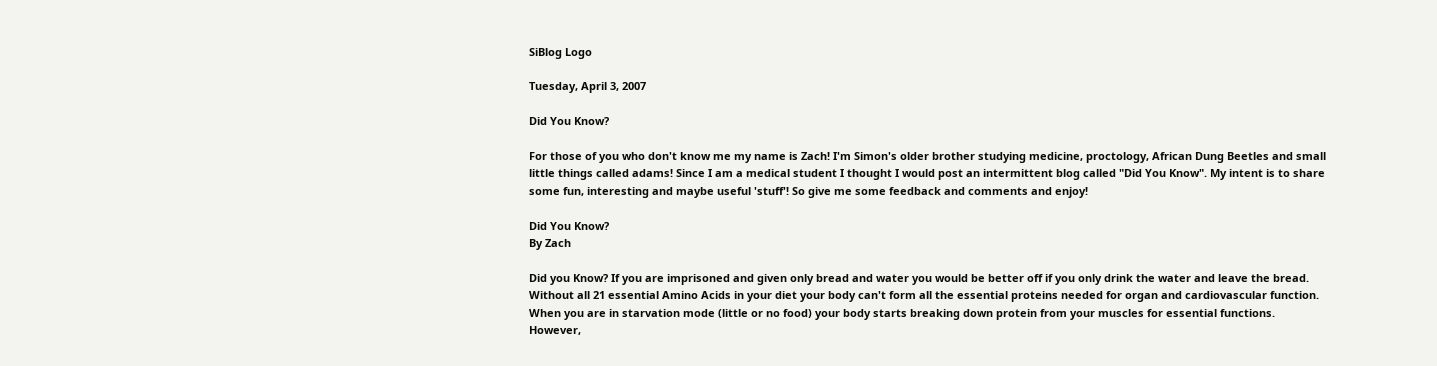SiBlog Logo

Tuesday, April 3, 2007

Did You Know?

For those of you who don't know me my name is Zach! I'm Simon's older brother studying medicine, proctology, African Dung Beetles and small little things called adams! Since I am a medical student I thought I would post an intermittent blog called "Did You Know". My intent is to share some fun, interesting and maybe useful 'stuff'! So give me some feedback and comments and enjoy!

Did You Know?
By Zach

Did you Know? If you are imprisoned and given only bread and water you would be better off if you only drink the water and leave the bread. Without all 21 essential Amino Acids in your diet your body can't form all the essential proteins needed for organ and cardiovascular function. When you are in starvation mode (little or no food) your body starts breaking down protein from your muscles for essential functions. However,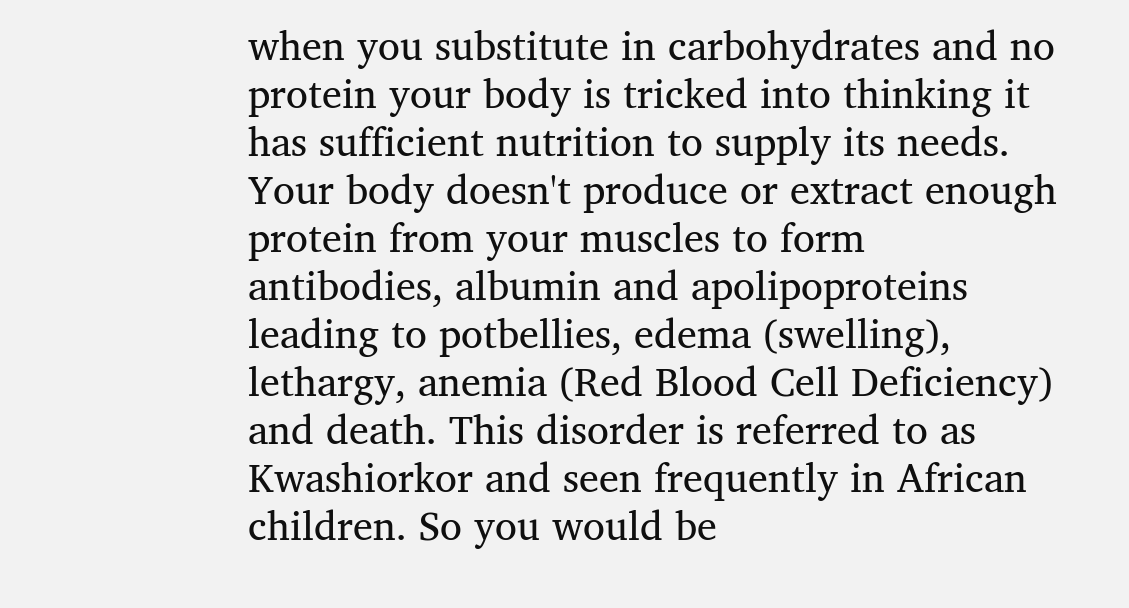when you substitute in carbohydrates and no protein your body is tricked into thinking it has sufficient nutrition to supply its needs. Your body doesn't produce or extract enough protein from your muscles to form antibodies, albumin and apolipoproteins leading to potbellies, edema (swelling), lethargy, anemia (Red Blood Cell Deficiency) and death. This disorder is referred to as Kwashiorkor and seen frequently in African children. So you would be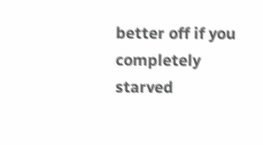better off if you completely starved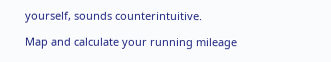yourself, sounds counterintuitive.

Map and calculate your running mileage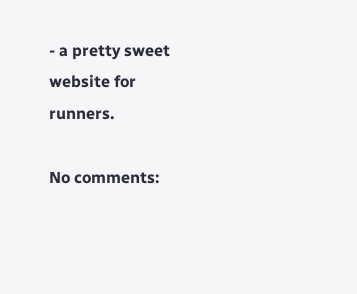- a pretty sweet website for runners.

No comments: